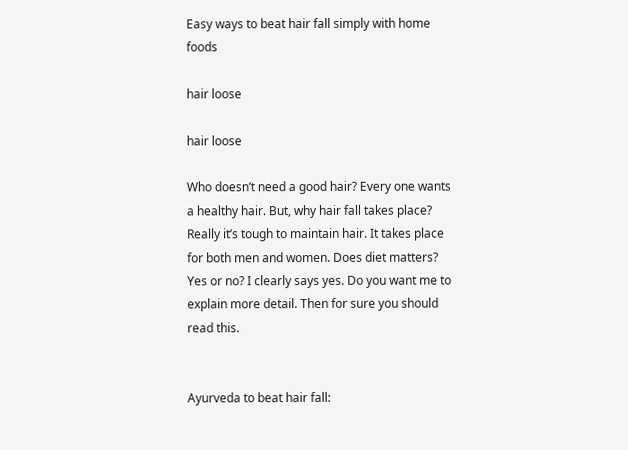Easy ways to beat hair fall simply with home foods

hair loose

hair loose

Who doesn’t need a good hair? Every one wants a healthy hair. But, why hair fall takes place? Really it’s tough to maintain hair. It takes place for both men and women. Does diet matters? Yes or no? I clearly says yes. Do you want me to explain more detail. Then for sure you should read this.


Ayurveda to beat hair fall: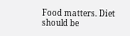Food matters. Diet should be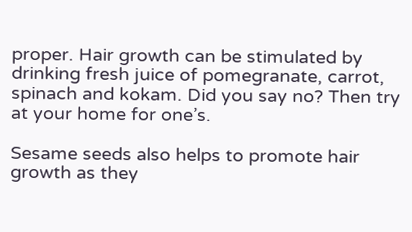proper. Hair growth can be stimulated by drinking fresh juice of pomegranate, carrot, spinach and kokam. Did you say no? Then try at your home for one’s.

Sesame seeds also helps to promote hair growth as they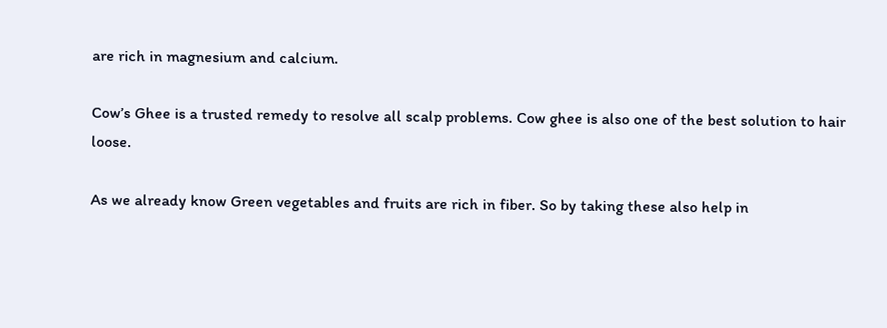are rich in magnesium and calcium.

Cow’s Ghee is a trusted remedy to resolve all scalp problems. Cow ghee is also one of the best solution to hair loose.

As we already know Green vegetables and fruits are rich in fiber. So by taking these also help in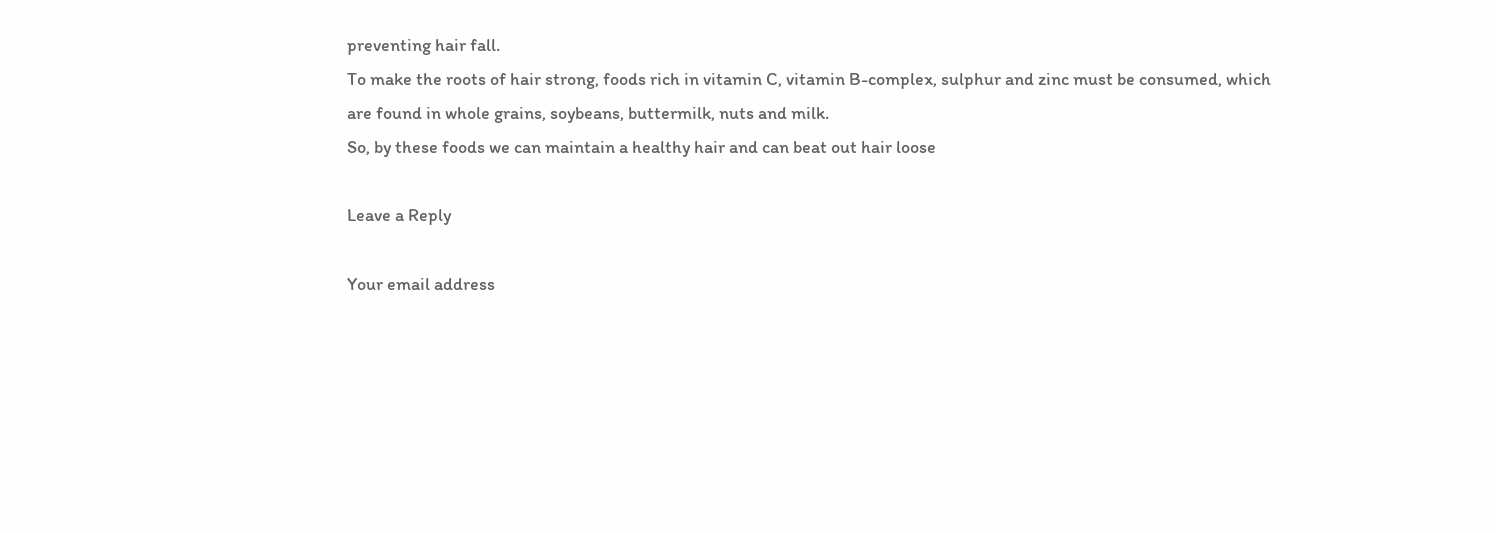preventing hair fall.
To make the roots of hair strong, foods rich in vitamin C, vitamin B-complex, sulphur and zinc must be consumed, which are found in whole grains, soybeans, buttermilk, nuts and milk.
So, by these foods we can maintain a healthy hair and can beat out hair loose

Leave a Reply

Your email address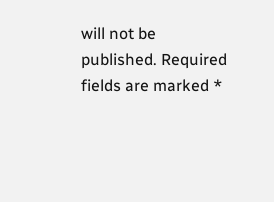will not be published. Required fields are marked *